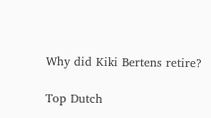Why did Kiki Bertens retire?

Top Dutch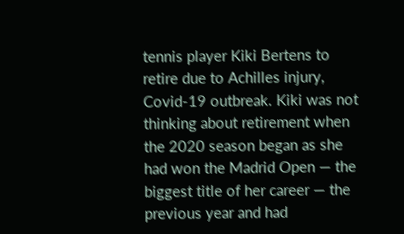tennis player Kiki Bertens to retire due to Achilles injury, Covid-19 outbreak. Kiki was not thinking about retirement when the 2020 season began as she had won the Madrid Open — the biggest title of her career — the previous year and had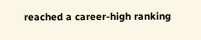reached a career-high ranking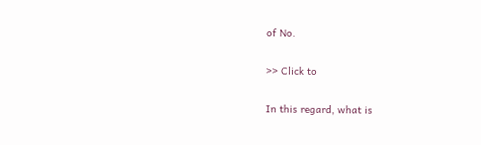of No.

>> Click to

In this regard, what is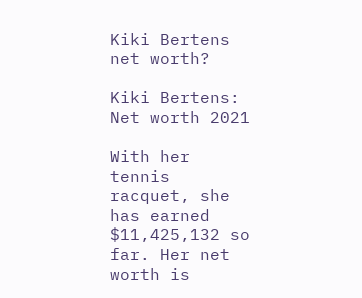Kiki Bertens net worth?

Kiki Bertens: Net worth 2021

With her tennis racquet, she has earned $11,425,132 so far. Her net worth is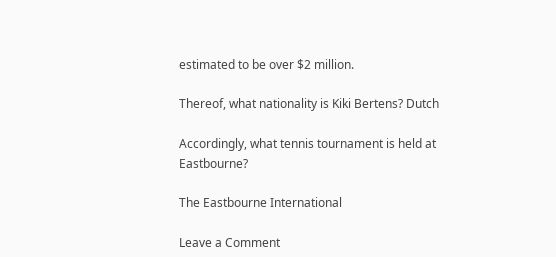estimated to be over $2 million.

Thereof, what nationality is Kiki Bertens? Dutch

Accordingly, what tennis tournament is held at Eastbourne?

The Eastbourne International

Leave a Comment